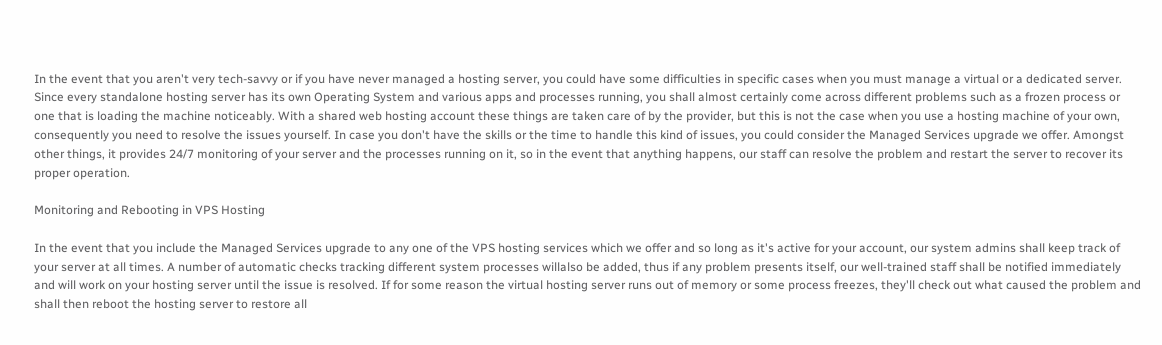In the event that you aren't very tech-savvy or if you have never managed a hosting server, you could have some difficulties in specific cases when you must manage a virtual or a dedicated server. Since every standalone hosting server has its own Operating System and various apps and processes running, you shall almost certainly come across different problems such as a frozen process or one that is loading the machine noticeably. With a shared web hosting account these things are taken care of by the provider, but this is not the case when you use a hosting machine of your own, consequently you need to resolve the issues yourself. In case you don't have the skills or the time to handle this kind of issues, you could consider the Managed Services upgrade we offer. Amongst other things, it provides 24/7 monitoring of your server and the processes running on it, so in the event that anything happens, our staff can resolve the problem and restart the server to recover its proper operation.

Monitoring and Rebooting in VPS Hosting

In the event that you include the Managed Services upgrade to any one of the VPS hosting services which we offer and so long as it's active for your account, our system admins shall keep track of your server at all times. A number of automatic checks tracking different system processes willalso be added, thus if any problem presents itself, our well-trained staff shall be notified immediately and will work on your hosting server until the issue is resolved. If for some reason the virtual hosting server runs out of memory or some process freezes, they'll check out what caused the problem and shall then reboot the hosting server to restore all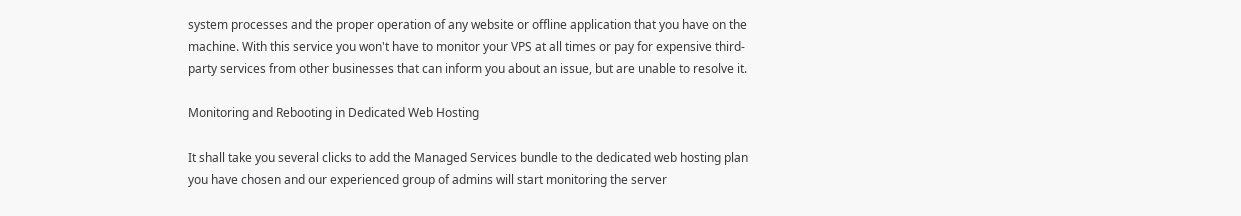system processes and the proper operation of any website or offline application that you have on the machine. With this service you won't have to monitor your VPS at all times or pay for expensive third-party services from other businesses that can inform you about an issue, but are unable to resolve it.

Monitoring and Rebooting in Dedicated Web Hosting

It shall take you several clicks to add the Managed Services bundle to the dedicated web hosting plan you have chosen and our experienced group of admins will start monitoring the server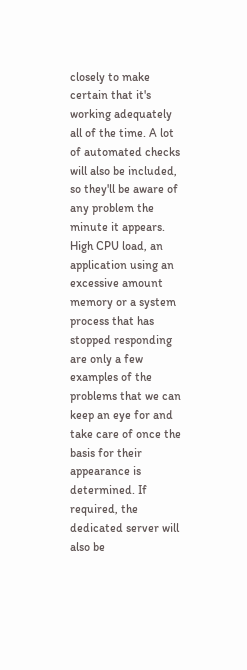closely to make certain that it's working adequately all of the time. A lot of automated checks will also be included, so they'll be aware of any problem the minute it appears. High CPU load, an application using an excessive amount memory or a system process that has stopped responding are only a few examples of the problems that we can keep an eye for and take care of once the basis for their appearance is determined. If required, the dedicated server will also be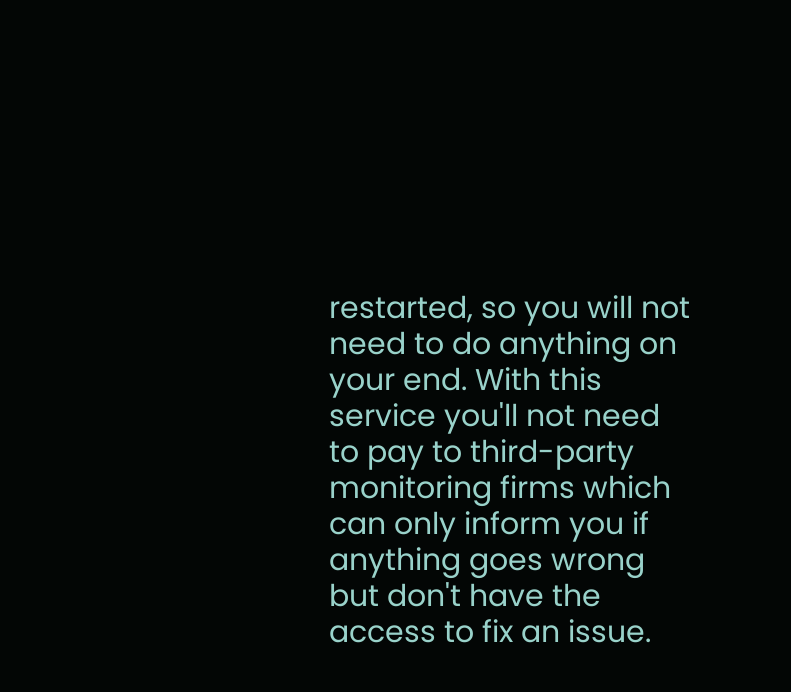restarted, so you will not need to do anything on your end. With this service you'll not need to pay to third-party monitoring firms which can only inform you if anything goes wrong but don't have the access to fix an issue.